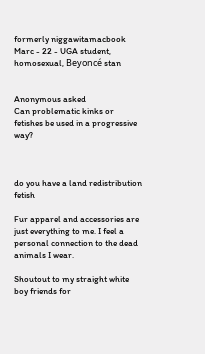formerly niggawitamacbook Marc - 22 - UGA student, homosexual, Beyoncé stan


Anonymous asked
Can problematic kinks or fetishes be used in a progressive way?



do you have a land redistribution fetish

Fur apparel and accessories are just everything to me. I feel a personal connection to the dead animals I wear.

Shoutout to my straight white boy friends for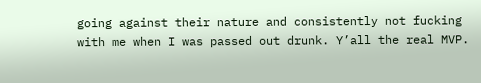going against their nature and consistently not fucking with me when I was passed out drunk. Y’all the real MVP.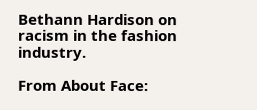Bethann Hardison on racism in the fashion industry.

From About Face: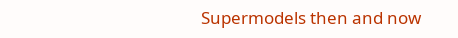Supermodels then and now